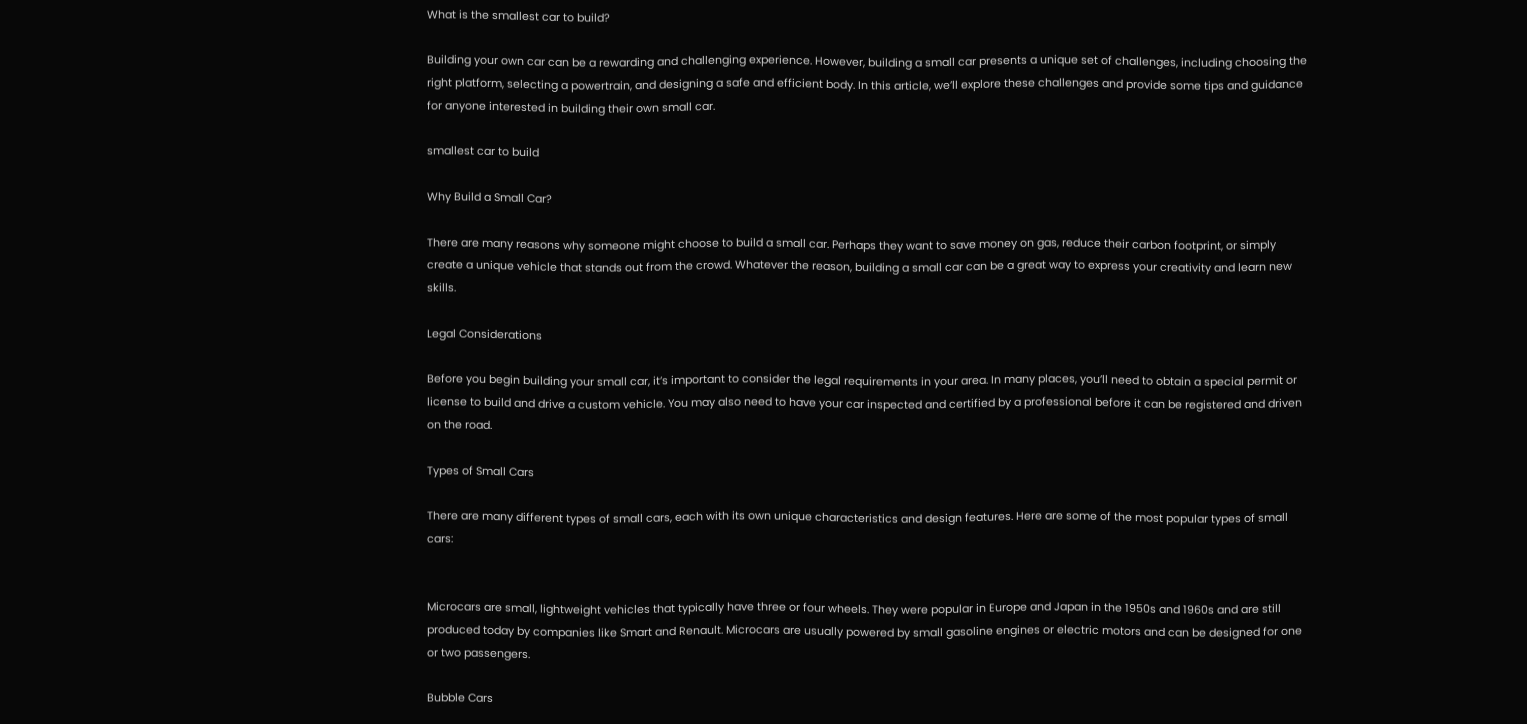What is the smallest car to build?

Building your own car can be a rewarding and challenging experience. However, building a small car presents a unique set of challenges, including choosing the right platform, selecting a powertrain, and designing a safe and efficient body. In this article, we’ll explore these challenges and provide some tips and guidance for anyone interested in building their own small car.

smallest car to build

Why Build a Small Car?

There are many reasons why someone might choose to build a small car. Perhaps they want to save money on gas, reduce their carbon footprint, or simply create a unique vehicle that stands out from the crowd. Whatever the reason, building a small car can be a great way to express your creativity and learn new skills.

Legal Considerations

Before you begin building your small car, it’s important to consider the legal requirements in your area. In many places, you’ll need to obtain a special permit or license to build and drive a custom vehicle. You may also need to have your car inspected and certified by a professional before it can be registered and driven on the road.

Types of Small Cars

There are many different types of small cars, each with its own unique characteristics and design features. Here are some of the most popular types of small cars:


Microcars are small, lightweight vehicles that typically have three or four wheels. They were popular in Europe and Japan in the 1950s and 1960s and are still produced today by companies like Smart and Renault. Microcars are usually powered by small gasoline engines or electric motors and can be designed for one or two passengers.

Bubble Cars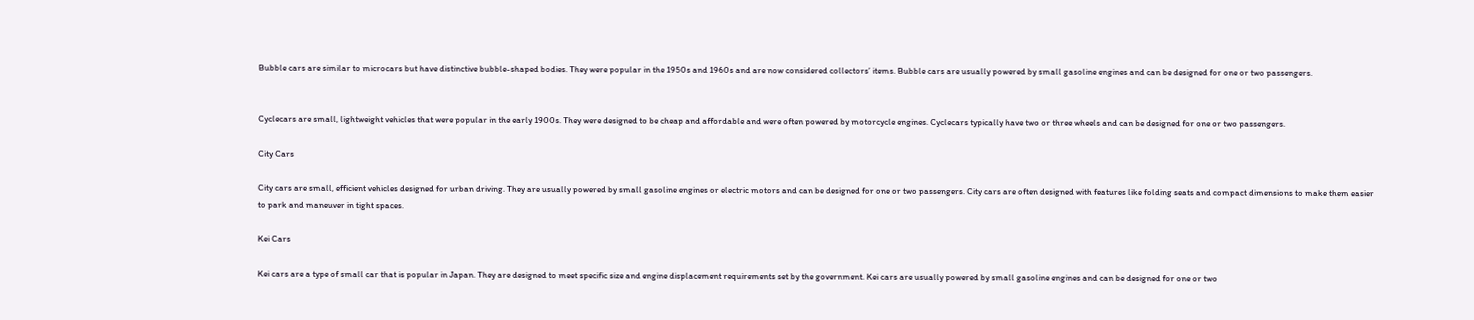Bubble cars are similar to microcars but have distinctive bubble-shaped bodies. They were popular in the 1950s and 1960s and are now considered collectors’ items. Bubble cars are usually powered by small gasoline engines and can be designed for one or two passengers.


Cyclecars are small, lightweight vehicles that were popular in the early 1900s. They were designed to be cheap and affordable and were often powered by motorcycle engines. Cyclecars typically have two or three wheels and can be designed for one or two passengers.

City Cars

City cars are small, efficient vehicles designed for urban driving. They are usually powered by small gasoline engines or electric motors and can be designed for one or two passengers. City cars are often designed with features like folding seats and compact dimensions to make them easier to park and maneuver in tight spaces.

Kei Cars

Kei cars are a type of small car that is popular in Japan. They are designed to meet specific size and engine displacement requirements set by the government. Kei cars are usually powered by small gasoline engines and can be designed for one or two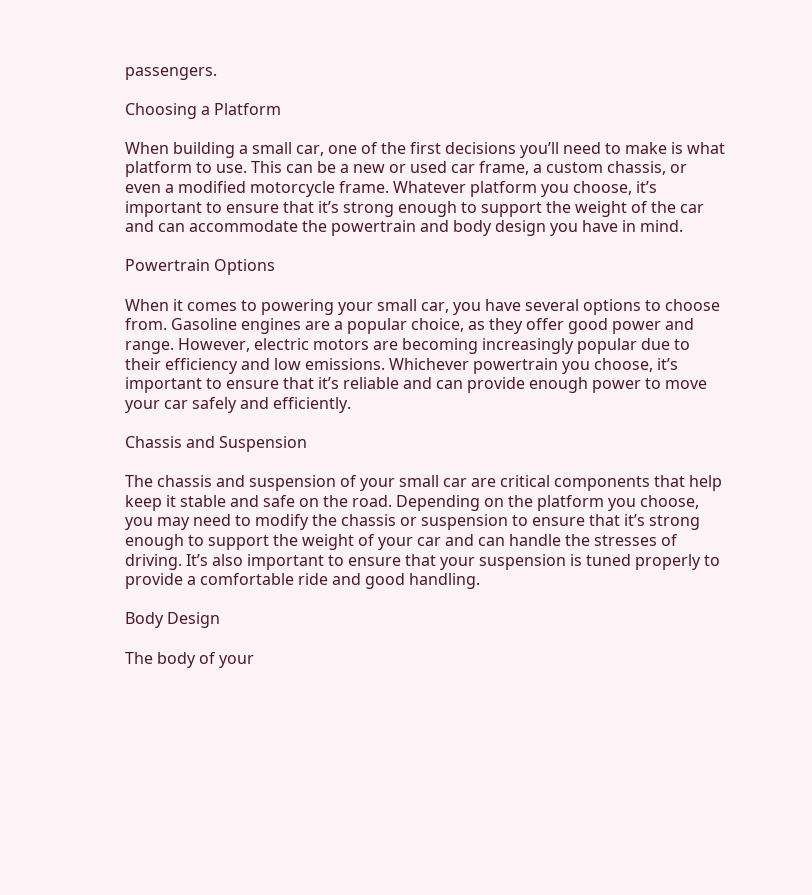passengers.

Choosing a Platform

When building a small car, one of the first decisions you’ll need to make is what platform to use. This can be a new or used car frame, a custom chassis, or even a modified motorcycle frame. Whatever platform you choose, it’s important to ensure that it’s strong enough to support the weight of the car and can accommodate the powertrain and body design you have in mind.

Powertrain Options

When it comes to powering your small car, you have several options to choose from. Gasoline engines are a popular choice, as they offer good power and range. However, electric motors are becoming increasingly popular due to their efficiency and low emissions. Whichever powertrain you choose, it’s important to ensure that it’s reliable and can provide enough power to move your car safely and efficiently.

Chassis and Suspension

The chassis and suspension of your small car are critical components that help keep it stable and safe on the road. Depending on the platform you choose, you may need to modify the chassis or suspension to ensure that it’s strong enough to support the weight of your car and can handle the stresses of driving. It’s also important to ensure that your suspension is tuned properly to provide a comfortable ride and good handling.

Body Design

The body of your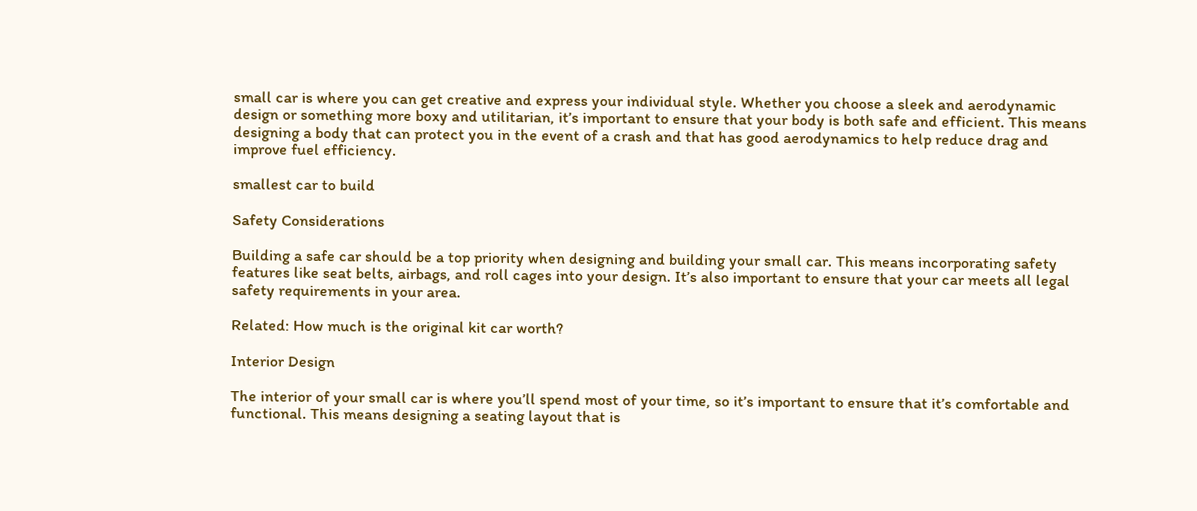small car is where you can get creative and express your individual style. Whether you choose a sleek and aerodynamic design or something more boxy and utilitarian, it’s important to ensure that your body is both safe and efficient. This means designing a body that can protect you in the event of a crash and that has good aerodynamics to help reduce drag and improve fuel efficiency.

smallest car to build

Safety Considerations

Building a safe car should be a top priority when designing and building your small car. This means incorporating safety features like seat belts, airbags, and roll cages into your design. It’s also important to ensure that your car meets all legal safety requirements in your area.

Related: How much is the original kit car worth?

Interior Design

The interior of your small car is where you’ll spend most of your time, so it’s important to ensure that it’s comfortable and functional. This means designing a seating layout that is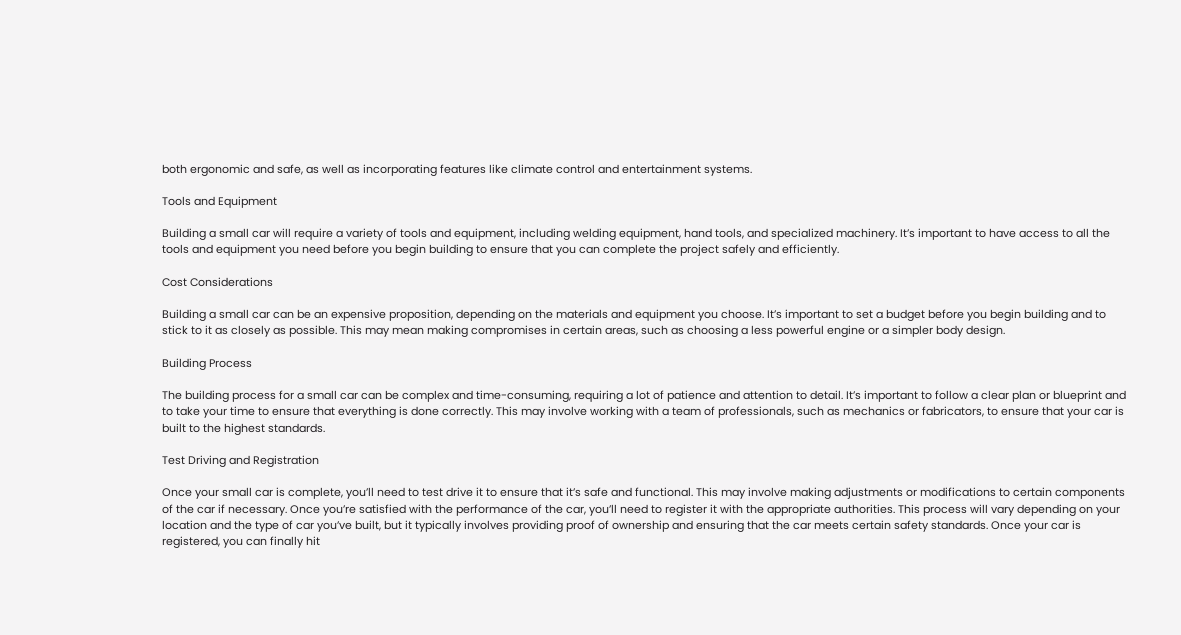both ergonomic and safe, as well as incorporating features like climate control and entertainment systems.

Tools and Equipment

Building a small car will require a variety of tools and equipment, including welding equipment, hand tools, and specialized machinery. It’s important to have access to all the tools and equipment you need before you begin building to ensure that you can complete the project safely and efficiently.

Cost Considerations

Building a small car can be an expensive proposition, depending on the materials and equipment you choose. It’s important to set a budget before you begin building and to stick to it as closely as possible. This may mean making compromises in certain areas, such as choosing a less powerful engine or a simpler body design.

Building Process

The building process for a small car can be complex and time-consuming, requiring a lot of patience and attention to detail. It’s important to follow a clear plan or blueprint and to take your time to ensure that everything is done correctly. This may involve working with a team of professionals, such as mechanics or fabricators, to ensure that your car is built to the highest standards.

Test Driving and Registration

Once your small car is complete, you’ll need to test drive it to ensure that it’s safe and functional. This may involve making adjustments or modifications to certain components of the car if necessary. Once you’re satisfied with the performance of the car, you’ll need to register it with the appropriate authorities. This process will vary depending on your location and the type of car you’ve built, but it typically involves providing proof of ownership and ensuring that the car meets certain safety standards. Once your car is registered, you can finally hit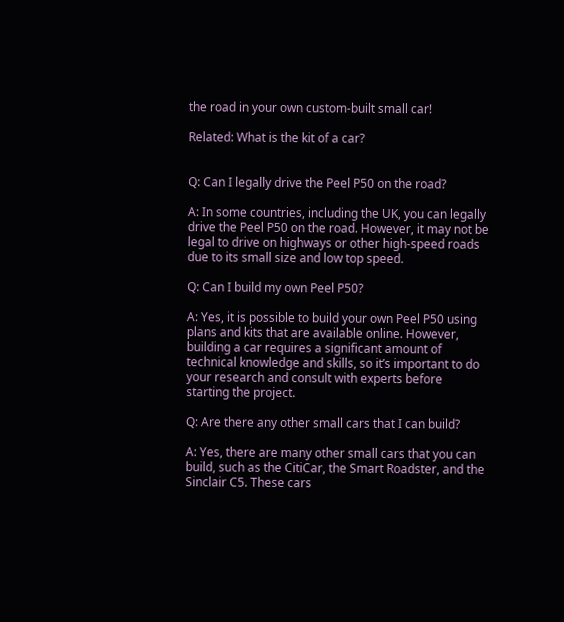the road in your own custom-built small car!

Related: What is the kit of a car?


Q: Can I legally drive the Peel P50 on the road?

A: In some countries, including the UK, you can legally drive the Peel P50 on the road. However, it may not be legal to drive on highways or other high-speed roads due to its small size and low top speed.

Q: Can I build my own Peel P50?

A: Yes, it is possible to build your own Peel P50 using plans and kits that are available online. However, building a car requires a significant amount of technical knowledge and skills, so it’s important to do your research and consult with experts before starting the project.

Q: Are there any other small cars that I can build?

A: Yes, there are many other small cars that you can build, such as the CitiCar, the Smart Roadster, and the Sinclair C5. These cars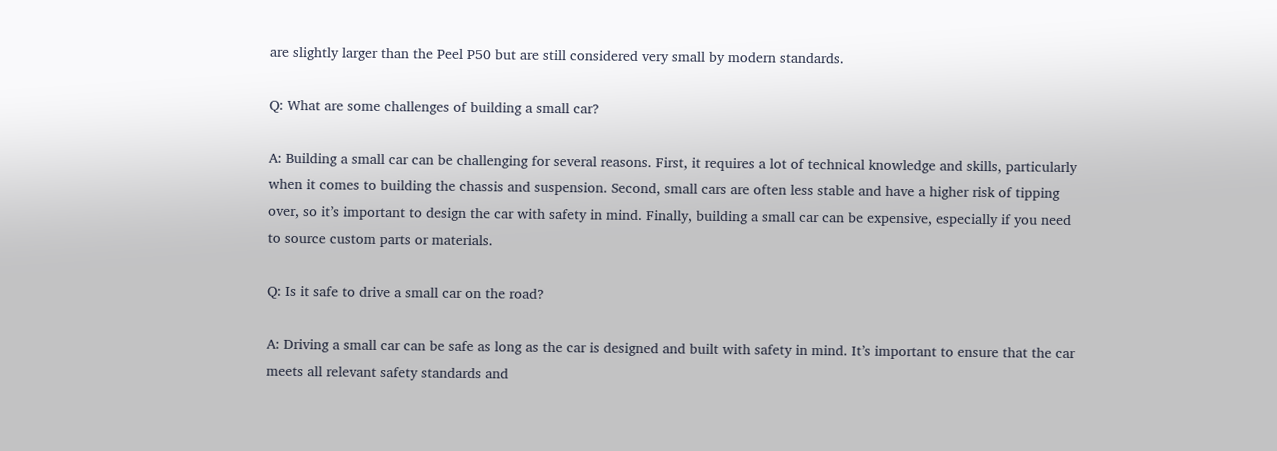are slightly larger than the Peel P50 but are still considered very small by modern standards.

Q: What are some challenges of building a small car?

A: Building a small car can be challenging for several reasons. First, it requires a lot of technical knowledge and skills, particularly when it comes to building the chassis and suspension. Second, small cars are often less stable and have a higher risk of tipping over, so it’s important to design the car with safety in mind. Finally, building a small car can be expensive, especially if you need to source custom parts or materials.

Q: Is it safe to drive a small car on the road?

A: Driving a small car can be safe as long as the car is designed and built with safety in mind. It’s important to ensure that the car meets all relevant safety standards and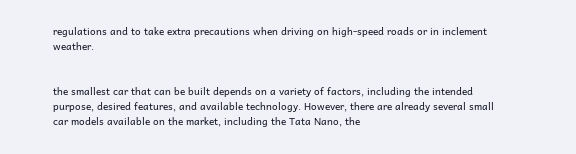regulations and to take extra precautions when driving on high-speed roads or in inclement weather.


the smallest car that can be built depends on a variety of factors, including the intended purpose, desired features, and available technology. However, there are already several small car models available on the market, including the Tata Nano, the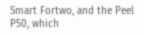Smart Fortwo, and the Peel P50, which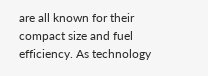are all known for their compact size and fuel efficiency. As technology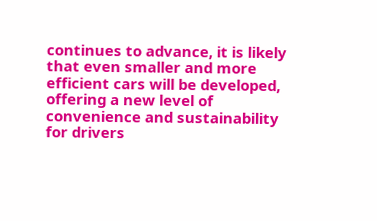continues to advance, it is likely that even smaller and more efficient cars will be developed, offering a new level of convenience and sustainability for drivers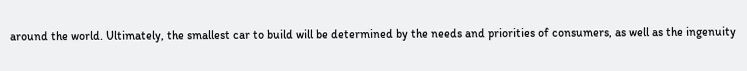around the world. Ultimately, the smallest car to build will be determined by the needs and priorities of consumers, as well as the ingenuity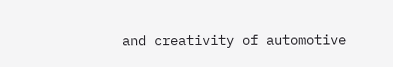and creativity of automotive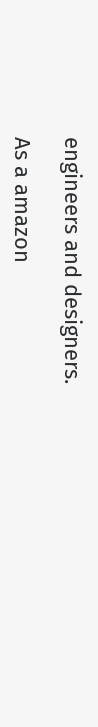engineers and designers.

As a amazon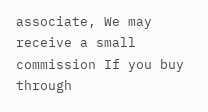associate, We may receive a small commission If you buy through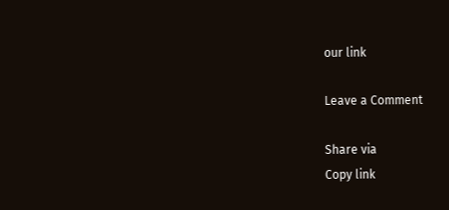our link

Leave a Comment

Share via
Copy link